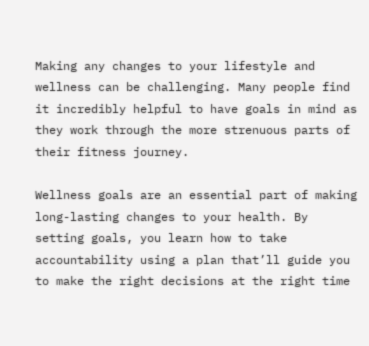Making any changes to your lifestyle and wellness can be challenging. Many people find it incredibly helpful to have goals in mind as they work through the more strenuous parts of their fitness journey.

Wellness goals are an essential part of making long-lasting changes to your health. By setting goals, you learn how to take accountability using a plan that’ll guide you to make the right decisions at the right time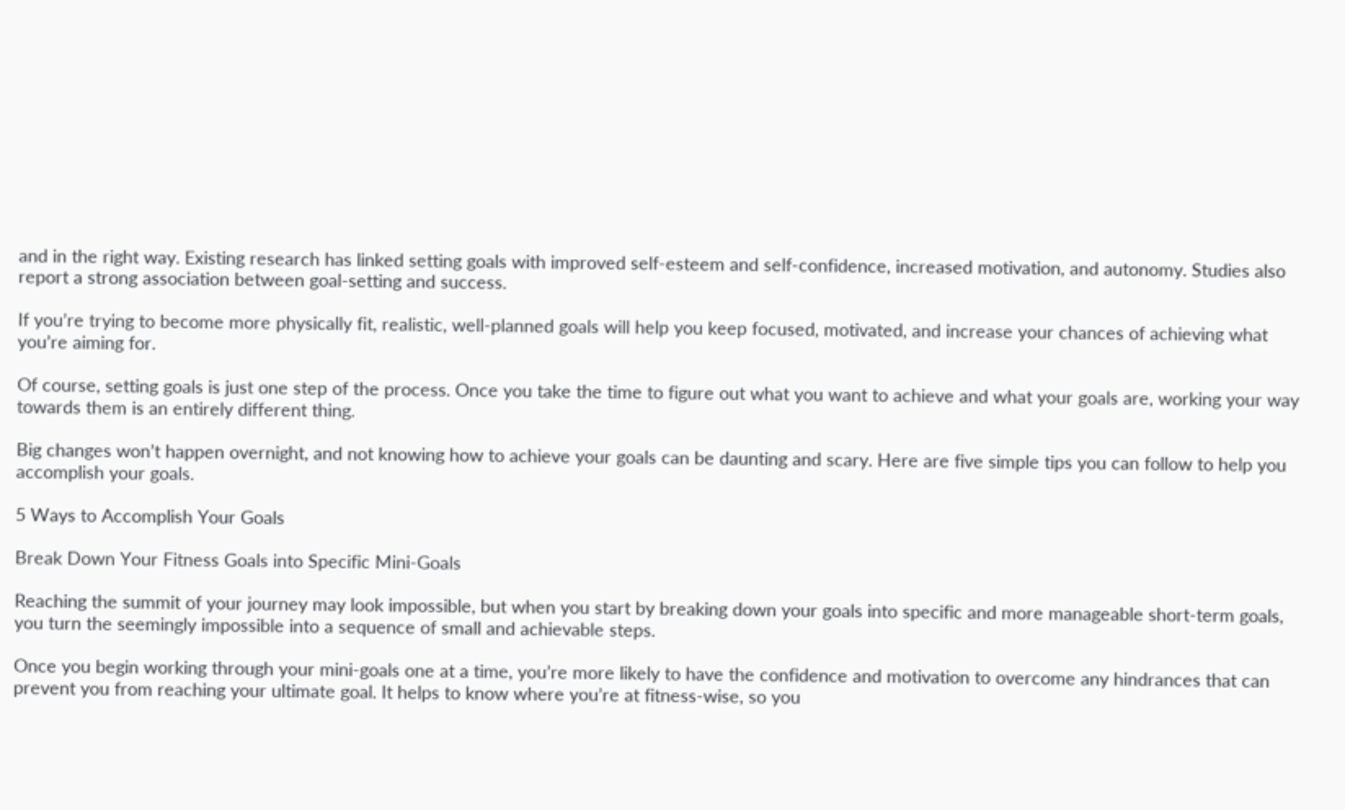and in the right way. Existing research has linked setting goals with improved self-esteem and self-confidence, increased motivation, and autonomy. Studies also report a strong association between goal-setting and success.

If you’re trying to become more physically fit, realistic, well-planned goals will help you keep focused, motivated, and increase your chances of achieving what you’re aiming for.

Of course, setting goals is just one step of the process. Once you take the time to figure out what you want to achieve and what your goals are, working your way towards them is an entirely different thing.

Big changes won’t happen overnight, and not knowing how to achieve your goals can be daunting and scary. Here are five simple tips you can follow to help you accomplish your goals.

5 Ways to Accomplish Your Goals

Break Down Your Fitness Goals into Specific Mini-Goals

Reaching the summit of your journey may look impossible, but when you start by breaking down your goals into specific and more manageable short-term goals, you turn the seemingly impossible into a sequence of small and achievable steps.

Once you begin working through your mini-goals one at a time, you’re more likely to have the confidence and motivation to overcome any hindrances that can prevent you from reaching your ultimate goal. It helps to know where you’re at fitness-wise, so you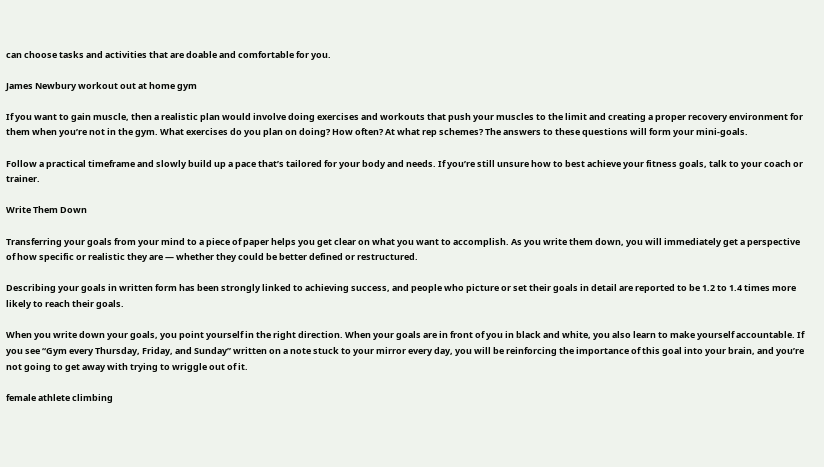can choose tasks and activities that are doable and comfortable for you.

James Newbury workout out at home gym

If you want to gain muscle, then a realistic plan would involve doing exercises and workouts that push your muscles to the limit and creating a proper recovery environment for them when you’re not in the gym. What exercises do you plan on doing? How often? At what rep schemes? The answers to these questions will form your mini-goals.

Follow a practical timeframe and slowly build up a pace that’s tailored for your body and needs. If you’re still unsure how to best achieve your fitness goals, talk to your coach or trainer.

Write Them Down

Transferring your goals from your mind to a piece of paper helps you get clear on what you want to accomplish. As you write them down, you will immediately get a perspective of how specific or realistic they are — whether they could be better defined or restructured.

Describing your goals in written form has been strongly linked to achieving success, and people who picture or set their goals in detail are reported to be 1.2 to 1.4 times more likely to reach their goals.

When you write down your goals, you point yourself in the right direction. When your goals are in front of you in black and white, you also learn to make yourself accountable. If you see “Gym every Thursday, Friday, and Sunday” written on a note stuck to your mirror every day, you will be reinforcing the importance of this goal into your brain, and you’re not going to get away with trying to wriggle out of it.

female athlete climbing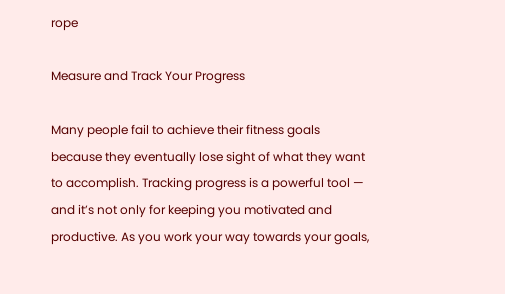rope

Measure and Track Your Progress

Many people fail to achieve their fitness goals because they eventually lose sight of what they want to accomplish. Tracking progress is a powerful tool — and it’s not only for keeping you motivated and productive. As you work your way towards your goals,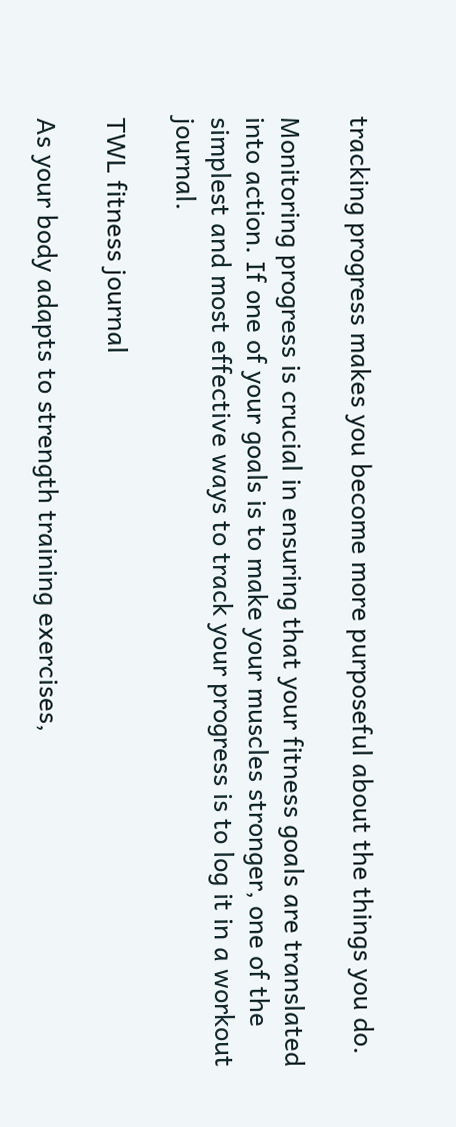tracking progress makes you become more purposeful about the things you do.

Monitoring progress is crucial in ensuring that your fitness goals are translated into action. If one of your goals is to make your muscles stronger, one of the simplest and most effective ways to track your progress is to log it in a workout journal.

TWL fitness journal

As your body adapts to strength training exercises,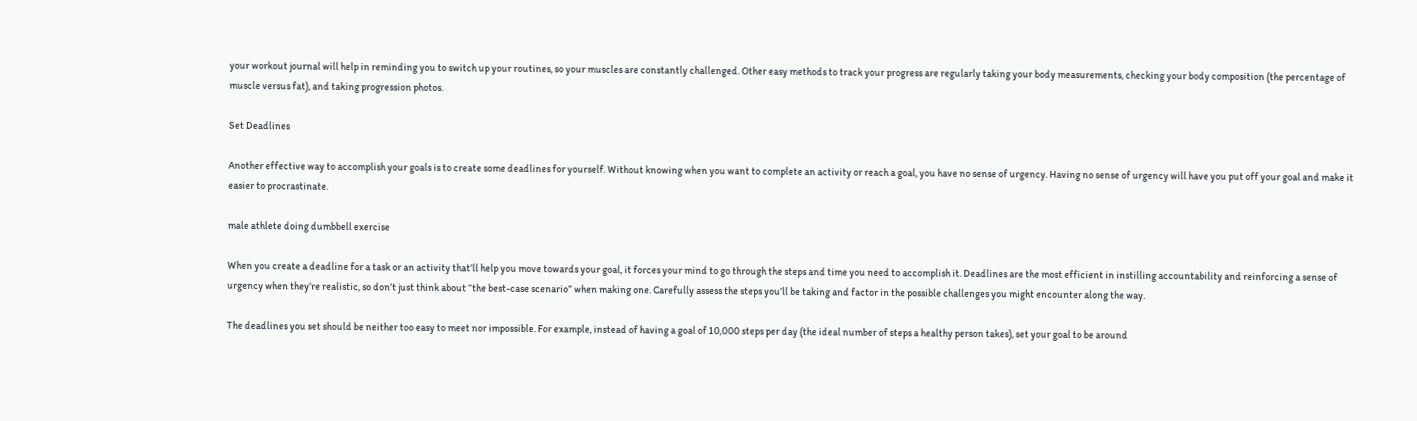your workout journal will help in reminding you to switch up your routines, so your muscles are constantly challenged. Other easy methods to track your progress are regularly taking your body measurements, checking your body composition (the percentage of muscle versus fat), and taking progression photos.

Set Deadlines

Another effective way to accomplish your goals is to create some deadlines for yourself. Without knowing when you want to complete an activity or reach a goal, you have no sense of urgency. Having no sense of urgency will have you put off your goal and make it easier to procrastinate.

male athlete doing dumbbell exercise

When you create a deadline for a task or an activity that’ll help you move towards your goal, it forces your mind to go through the steps and time you need to accomplish it. Deadlines are the most efficient in instilling accountability and reinforcing a sense of urgency when they’re realistic, so don’t just think about “the best-case scenario” when making one. Carefully assess the steps you’ll be taking and factor in the possible challenges you might encounter along the way.

The deadlines you set should be neither too easy to meet nor impossible. For example, instead of having a goal of 10,000 steps per day (the ideal number of steps a healthy person takes), set your goal to be around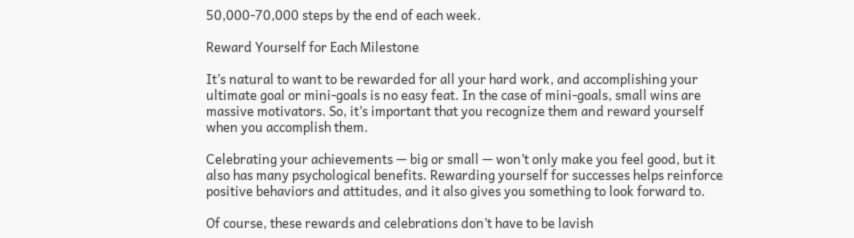50,000-70,000 steps by the end of each week.

Reward Yourself for Each Milestone

It’s natural to want to be rewarded for all your hard work, and accomplishing your ultimate goal or mini-goals is no easy feat. In the case of mini-goals, small wins are massive motivators. So, it’s important that you recognize them and reward yourself when you accomplish them.

Celebrating your achievements — big or small — won’t only make you feel good, but it also has many psychological benefits. Rewarding yourself for successes helps reinforce positive behaviors and attitudes, and it also gives you something to look forward to.

Of course, these rewards and celebrations don’t have to be lavish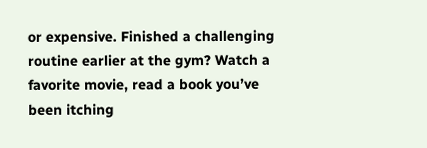or expensive. Finished a challenging routine earlier at the gym? Watch a favorite movie, read a book you’ve been itching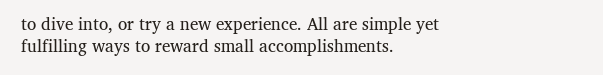to dive into, or try a new experience. All are simple yet fulfilling ways to reward small accomplishments.